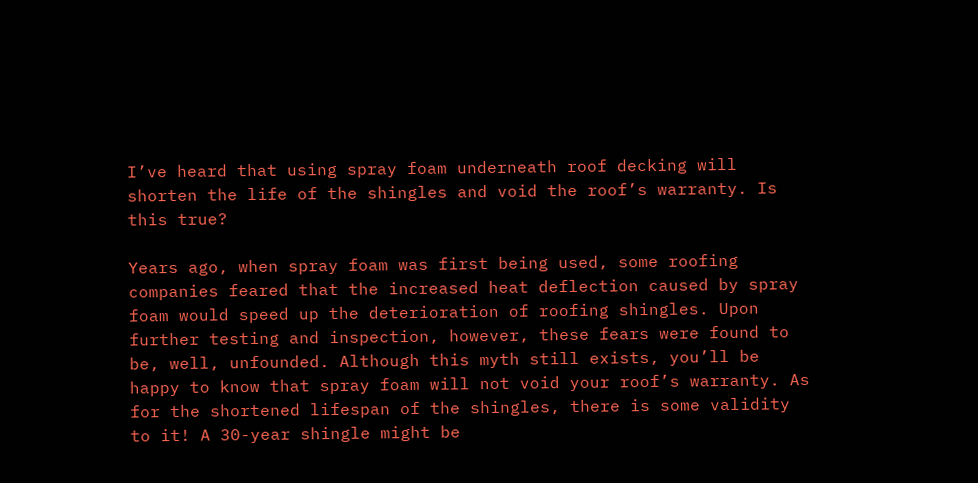I’ve heard that using spray foam underneath roof decking will shorten the life of the shingles and void the roof’s warranty. Is this true?

Years ago, when spray foam was first being used, some roofing companies feared that the increased heat deflection caused by spray foam would speed up the deterioration of roofing shingles. Upon further testing and inspection, however, these fears were found to be, well, unfounded. Although this myth still exists, you’ll be happy to know that spray foam will not void your roof’s warranty. As for the shortened lifespan of the shingles, there is some validity to it! A 30-year shingle might be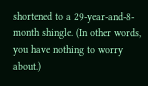shortened to a 29-year-and-8-month shingle. (In other words, you have nothing to worry about.)